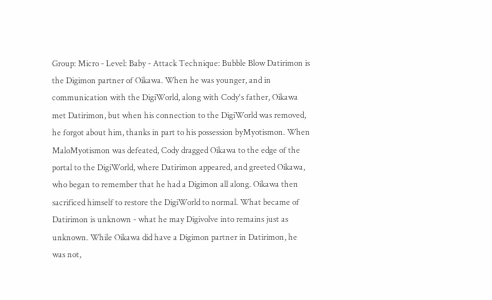Group: Micro - Level: Baby - Attack Technique: Bubble Blow Datirimon is the Digimon partner of Oikawa. When he was younger, and in communication with the DigiWorld, along with Cody's father, Oikawa met Datirimon, but when his connection to the DigiWorld was removed, he forgot about him, thanks in part to his possession byMyotismon. When MaloMyotismon was defeated, Cody dragged Oikawa to the edge of the portal to the DigiWorld, where Datirimon appeared, and greeted Oikawa, who began to remember that he had a Digimon all along. Oikawa then sacrificed himself to restore the DigiWorld to normal. What became of Datirimon is unknown - what he may Digivolve into remains just as unknown. While Oikawa did have a Digimon partner in Datirimon, he was not,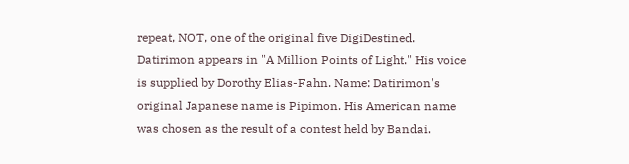repeat, NOT, one of the original five DigiDestined. Datirimon appears in "A Million Points of Light." His voice is supplied by Dorothy Elias-Fahn. Name: Datirimon's original Japanese name is Pipimon. His American name was chosen as the result of a contest held by Bandai.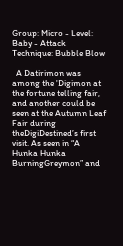Group: Micro - Level: Baby - Attack Technique: Bubble Blow

  A Datirimon was among the 'Digimon at the fortune telling fair, and another could be seen at the Autumn Leaf Fair during theDigiDestined’s first visit. As seen in “A Hunka Hunka BurningGreymon” and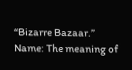“Bizarre Bazaar.”   Name: The meaning of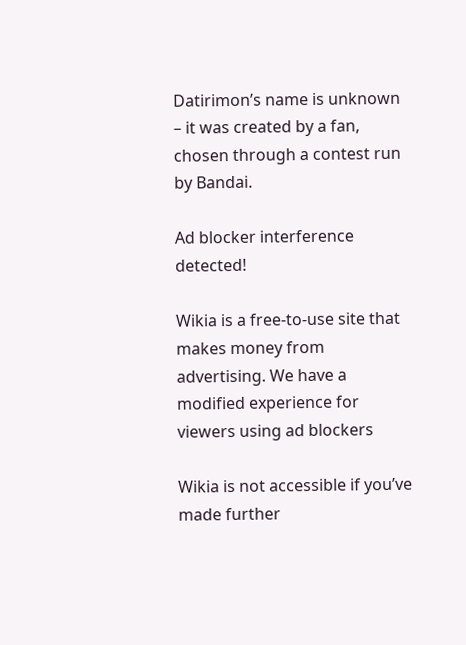Datirimon’s name is unknown – it was created by a fan, chosen through a contest run by Bandai.

Ad blocker interference detected!

Wikia is a free-to-use site that makes money from advertising. We have a modified experience for viewers using ad blockers

Wikia is not accessible if you’ve made further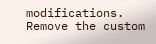modifications. Remove the custom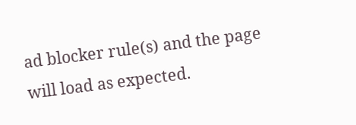ad blocker rule(s) and the page will load as expected.